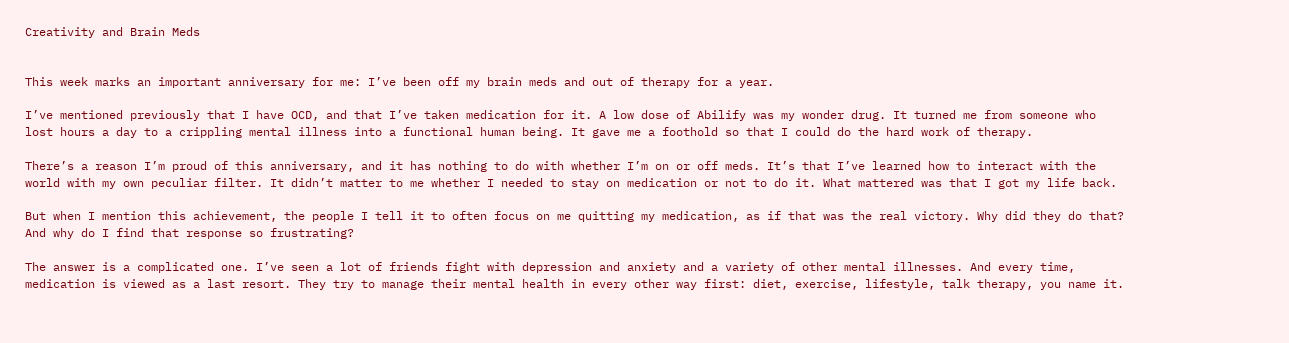Creativity and Brain Meds


This week marks an important anniversary for me: I’ve been off my brain meds and out of therapy for a year.

I’ve mentioned previously that I have OCD, and that I’ve taken medication for it. A low dose of Abilify was my wonder drug. It turned me from someone who lost hours a day to a crippling mental illness into a functional human being. It gave me a foothold so that I could do the hard work of therapy.

There’s a reason I’m proud of this anniversary, and it has nothing to do with whether I’m on or off meds. It’s that I’ve learned how to interact with the world with my own peculiar filter. It didn’t matter to me whether I needed to stay on medication or not to do it. What mattered was that I got my life back.

But when I mention this achievement, the people I tell it to often focus on me quitting my medication, as if that was the real victory. Why did they do that? And why do I find that response so frustrating?

The answer is a complicated one. I’ve seen a lot of friends fight with depression and anxiety and a variety of other mental illnesses. And every time, medication is viewed as a last resort. They try to manage their mental health in every other way first: diet, exercise, lifestyle, talk therapy, you name it.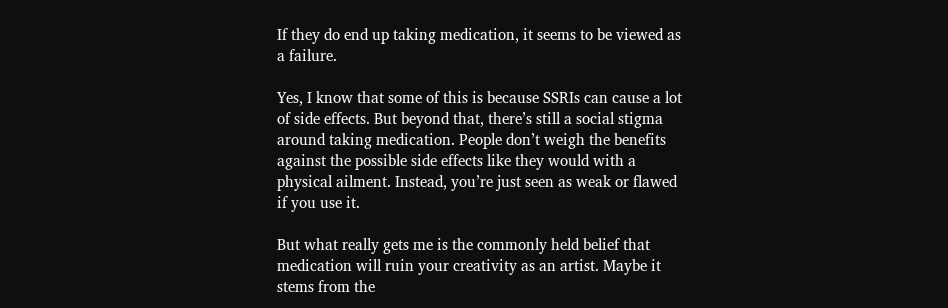If they do end up taking medication, it seems to be viewed as a failure.

Yes, I know that some of this is because SSRIs can cause a lot of side effects. But beyond that, there’s still a social stigma around taking medication. People don’t weigh the benefits against the possible side effects like they would with a physical ailment. Instead, you’re just seen as weak or flawed if you use it.

But what really gets me is the commonly held belief that medication will ruin your creativity as an artist. Maybe it stems from the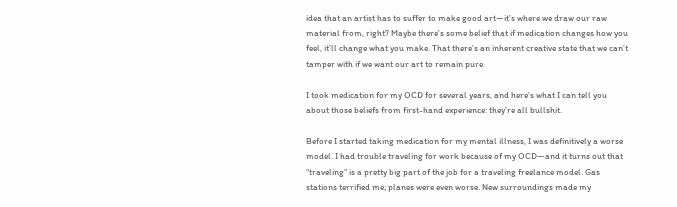idea that an artist has to suffer to make good art—it’s where we draw our raw material from, right? Maybe there’s some belief that if medication changes how you feel, it’ll change what you make. That there’s an inherent creative state that we can’t tamper with if we want our art to remain pure.

I took medication for my OCD for several years, and here’s what I can tell you about those beliefs from first-hand experience: they’re all bullshit.

Before I started taking medication for my mental illness, I was definitively a worse model. I had trouble traveling for work because of my OCD—and it turns out that “traveling” is a pretty big part of the job for a traveling freelance model. Gas stations terrified me; planes were even worse. New surroundings made my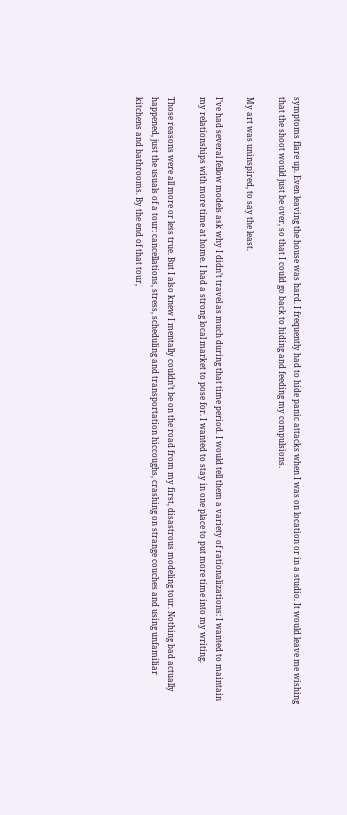symptoms flare up. Even leaving the house was hard. I frequently had to hide panic attacks when I was on location or in a studio. It would leave me wishing that the shoot would just be over, so that I could go back to hiding and feeding my compulsions.

My art was uninspired, to say the least.

I’ve had several fellow models ask why I didn’t travel as much during that time period. I would tell them a variety of rationalizations: I wanted to maintain my relationships with more time at home. I had a strong local market to pose for. I wanted to stay in one place to put more time into my writing.

Those reasons were all more or less true. But I also knew I mentally couldn’t be on the road from my first, disastrous modeling tour. Nothing bad actually happened, just the usuals of a tour: cancellations, stress, scheduling and transportation hiccoughs, crashing on strange couches and using unfamiliar kitchens and bathrooms. By the end of that tour,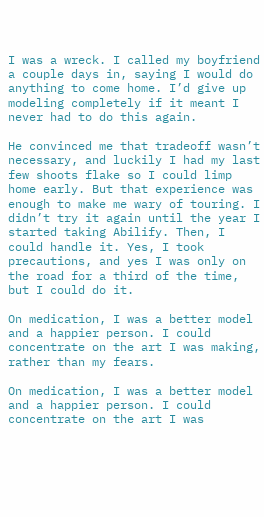I was a wreck. I called my boyfriend a couple days in, saying I would do anything to come home. I’d give up modeling completely if it meant I never had to do this again.

He convinced me that tradeoff wasn’t necessary, and luckily I had my last few shoots flake so I could limp home early. But that experience was enough to make me wary of touring. I didn’t try it again until the year I started taking Abilify. Then, I could handle it. Yes, I took precautions, and yes I was only on the road for a third of the time, but I could do it.

On medication, I was a better model and a happier person. I could concentrate on the art I was making, rather than my fears.

On medication, I was a better model and a happier person. I could concentrate on the art I was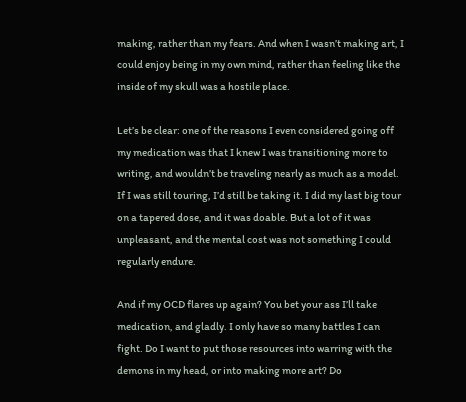making, rather than my fears. And when I wasn’t making art, I could enjoy being in my own mind, rather than feeling like the inside of my skull was a hostile place.

Let’s be clear: one of the reasons I even considered going off my medication was that I knew I was transitioning more to writing, and wouldn’t be traveling nearly as much as a model. If I was still touring, I’d still be taking it. I did my last big tour on a tapered dose, and it was doable. But a lot of it was unpleasant, and the mental cost was not something I could regularly endure.

And if my OCD flares up again? You bet your ass I’ll take medication, and gladly. I only have so many battles I can fight. Do I want to put those resources into warring with the demons in my head, or into making more art? Do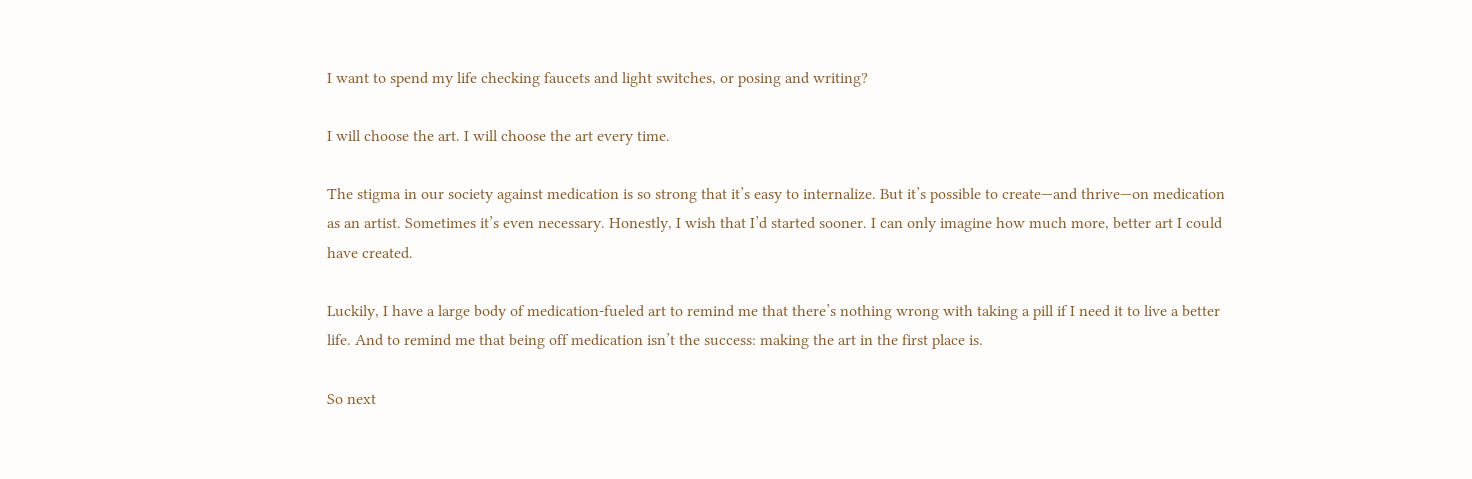I want to spend my life checking faucets and light switches, or posing and writing?

I will choose the art. I will choose the art every time.

The stigma in our society against medication is so strong that it’s easy to internalize. But it’s possible to create—and thrive—on medication as an artist. Sometimes it’s even necessary. Honestly, I wish that I’d started sooner. I can only imagine how much more, better art I could have created.

Luckily, I have a large body of medication-fueled art to remind me that there’s nothing wrong with taking a pill if I need it to live a better life. And to remind me that being off medication isn’t the success: making the art in the first place is.

So next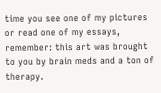time you see one of my pictures or read one of my essays, remember: this art was brought to you by brain meds and a ton of therapy.